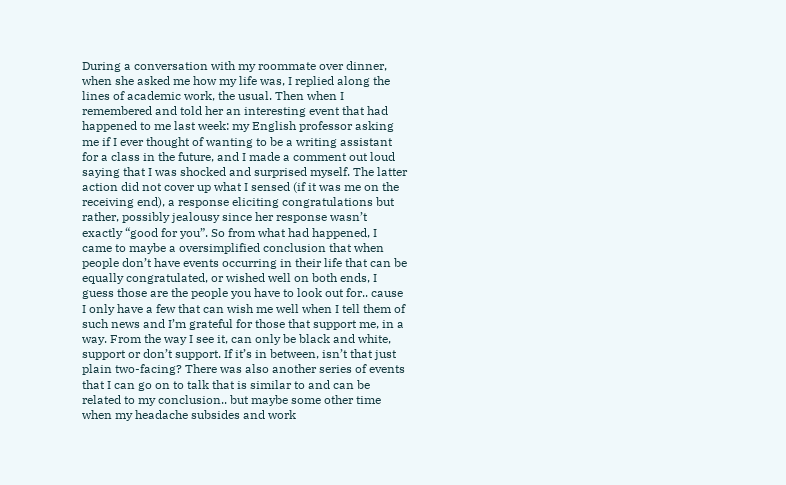During a conversation with my roommate over dinner, when she asked me how my life was, I replied along the lines of academic work, the usual. Then when I remembered and told her an interesting event that had happened to me last week: my English professor asking me if I ever thought of wanting to be a writing assistant for a class in the future, and I made a comment out loud saying that I was shocked and surprised myself. The latter action did not cover up what I sensed (if it was me on the receiving end), a response eliciting congratulations but rather, possibly jealousy since her response wasn’t exactly “good for you”. So from what had happened, I came to maybe a oversimplified conclusion that when people don’t have events occurring in their life that can be equally congratulated, or wished well on both ends, I guess those are the people you have to look out for.. cause I only have a few that can wish me well when I tell them of such news and I’m grateful for those that support me, in a way. From the way I see it, can only be black and white, support or don’t support. If it’s in between, isn’t that just plain two-facing? There was also another series of events that I can go on to talk that is similar to and can be related to my conclusion.. but maybe some other time when my headache subsides and work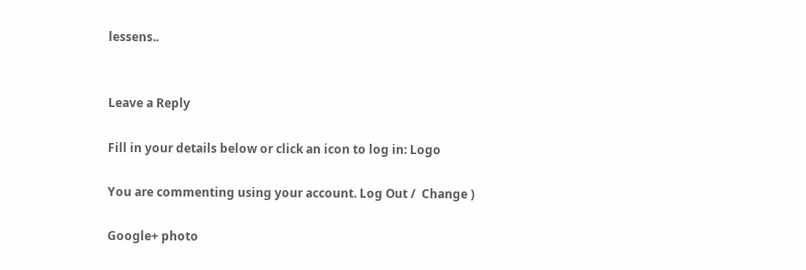lessens..


Leave a Reply

Fill in your details below or click an icon to log in: Logo

You are commenting using your account. Log Out /  Change )

Google+ photo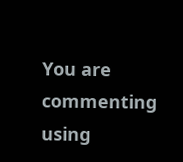You are commenting using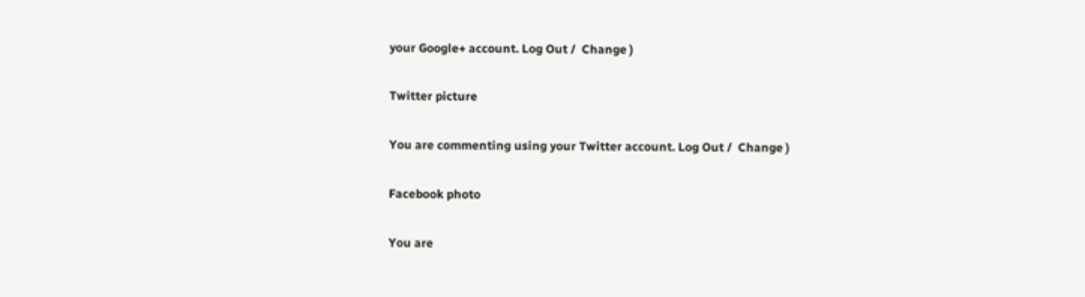your Google+ account. Log Out /  Change )

Twitter picture

You are commenting using your Twitter account. Log Out /  Change )

Facebook photo

You are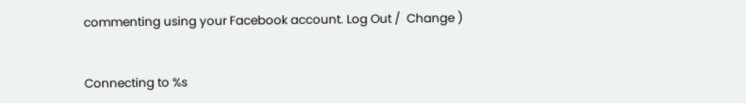commenting using your Facebook account. Log Out /  Change )


Connecting to %s